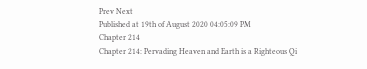Prev Next
Published at 19th of August 2020 04:05:09 PM
Chapter 214
Chapter 214: Pervading Heaven and Earth is a Righteous Qi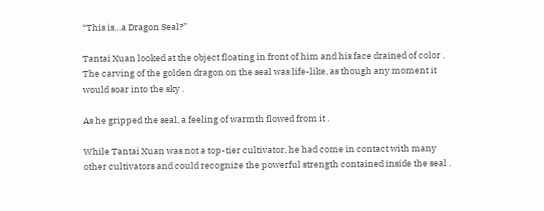“This is…a Dragon Seal?”

Tantai Xuan looked at the object floating in front of him and his face drained of color . The carving of the golden dragon on the seal was life-like, as though any moment it would soar into the sky .

As he gripped the seal, a feeling of warmth flowed from it .

While Tantai Xuan was not a top-tier cultivator, he had come in contact with many other cultivators and could recognize the powerful strength contained inside the seal .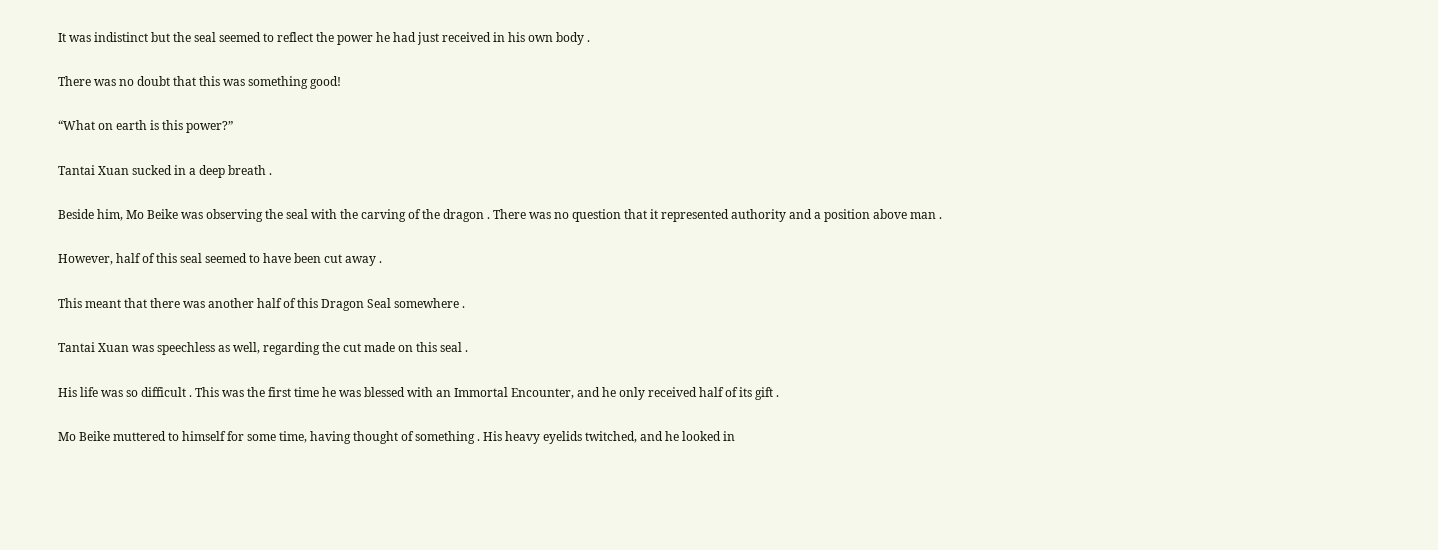It was indistinct but the seal seemed to reflect the power he had just received in his own body .

There was no doubt that this was something good!

“What on earth is this power?”

Tantai Xuan sucked in a deep breath .

Beside him, Mo Beike was observing the seal with the carving of the dragon . There was no question that it represented authority and a position above man .

However, half of this seal seemed to have been cut away .

This meant that there was another half of this Dragon Seal somewhere .

Tantai Xuan was speechless as well, regarding the cut made on this seal .

His life was so difficult . This was the first time he was blessed with an Immortal Encounter, and he only received half of its gift .

Mo Beike muttered to himself for some time, having thought of something . His heavy eyelids twitched, and he looked in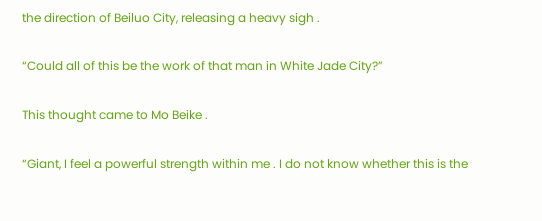the direction of Beiluo City, releasing a heavy sigh .

“Could all of this be the work of that man in White Jade City?”

This thought came to Mo Beike .

“Giant, I feel a powerful strength within me . I do not know whether this is the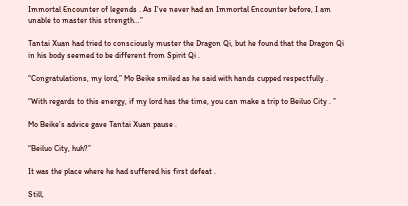Immortal Encounter of legends . As I’ve never had an Immortal Encounter before, I am unable to master this strength…”

Tantai Xuan had tried to consciously muster the Dragon Qi, but he found that the Dragon Qi in his body seemed to be different from Spirit Qi .

“Congratulations, my lord,” Mo Beike smiled as he said with hands cupped respectfully .

“With regards to this energy, if my lord has the time, you can make a trip to Beiluo City . ”

Mo Beike’s advice gave Tantai Xuan pause .

“Beiluo City, huh?”

It was the place where he had suffered his first defeat .

Still,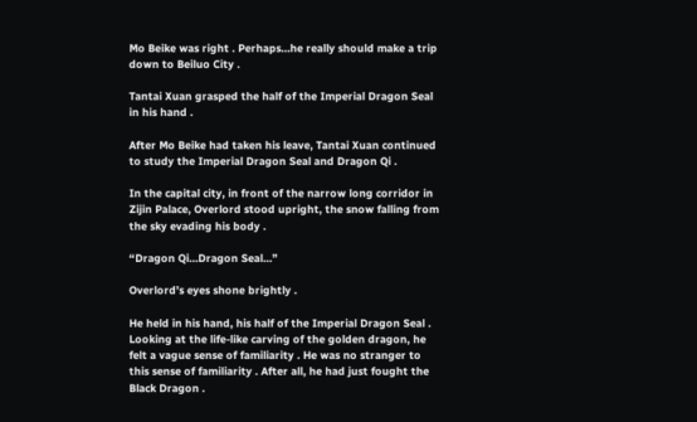Mo Beike was right . Perhaps…he really should make a trip down to Beiluo City .

Tantai Xuan grasped the half of the Imperial Dragon Seal in his hand .

After Mo Beike had taken his leave, Tantai Xuan continued to study the Imperial Dragon Seal and Dragon Qi .

In the capital city, in front of the narrow long corridor in Zijin Palace, Overlord stood upright, the snow falling from the sky evading his body .

“Dragon Qi…Dragon Seal…”

Overlord’s eyes shone brightly .

He held in his hand, his half of the Imperial Dragon Seal . Looking at the life-like carving of the golden dragon, he felt a vague sense of familiarity . He was no stranger to this sense of familiarity . After all, he had just fought the Black Dragon .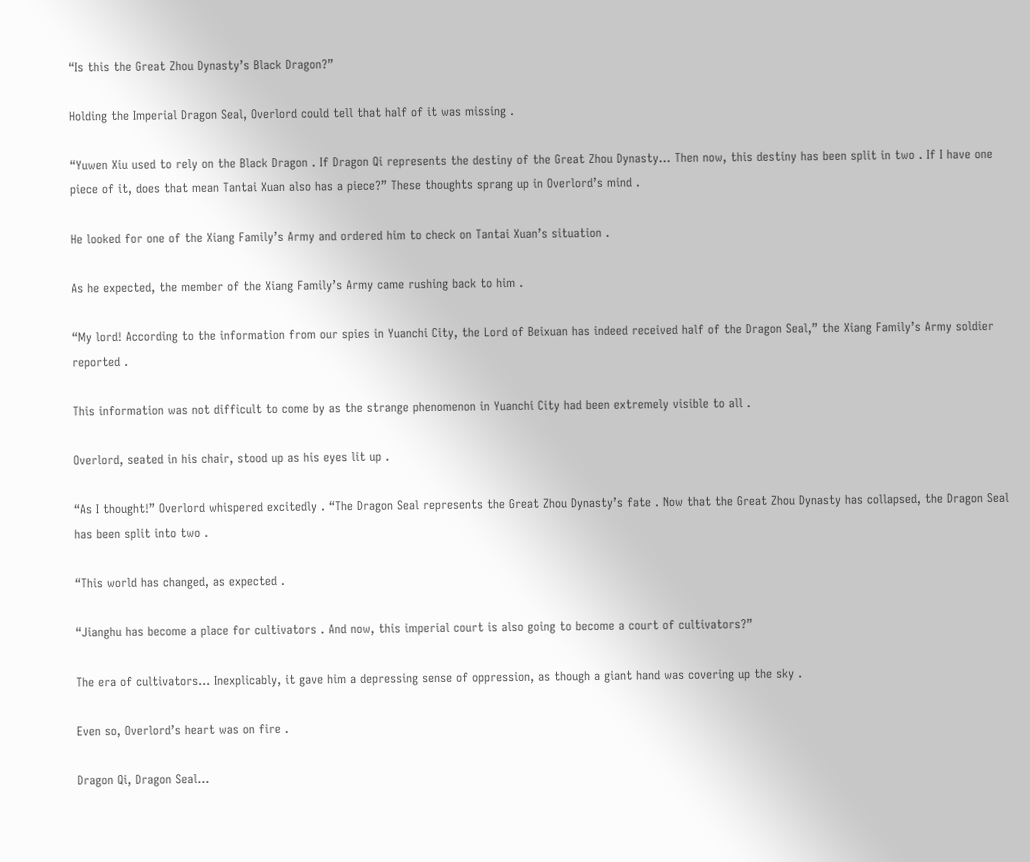“Is this the Great Zhou Dynasty’s Black Dragon?”

Holding the Imperial Dragon Seal, Overlord could tell that half of it was missing .

“Yuwen Xiu used to rely on the Black Dragon . If Dragon Qi represents the destiny of the Great Zhou Dynasty… Then now, this destiny has been split in two . If I have one piece of it, does that mean Tantai Xuan also has a piece?” These thoughts sprang up in Overlord’s mind .

He looked for one of the Xiang Family’s Army and ordered him to check on Tantai Xuan’s situation .

As he expected, the member of the Xiang Family’s Army came rushing back to him .

“My lord! According to the information from our spies in Yuanchi City, the Lord of Beixuan has indeed received half of the Dragon Seal,” the Xiang Family’s Army soldier reported .

This information was not difficult to come by as the strange phenomenon in Yuanchi City had been extremely visible to all .

Overlord, seated in his chair, stood up as his eyes lit up .

“As I thought!” Overlord whispered excitedly . “The Dragon Seal represents the Great Zhou Dynasty’s fate . Now that the Great Zhou Dynasty has collapsed, the Dragon Seal has been split into two .

“This world has changed, as expected .

“Jianghu has become a place for cultivators . And now, this imperial court is also going to become a court of cultivators?”

The era of cultivators… Inexplicably, it gave him a depressing sense of oppression, as though a giant hand was covering up the sky .

Even so, Overlord’s heart was on fire .

Dragon Qi, Dragon Seal…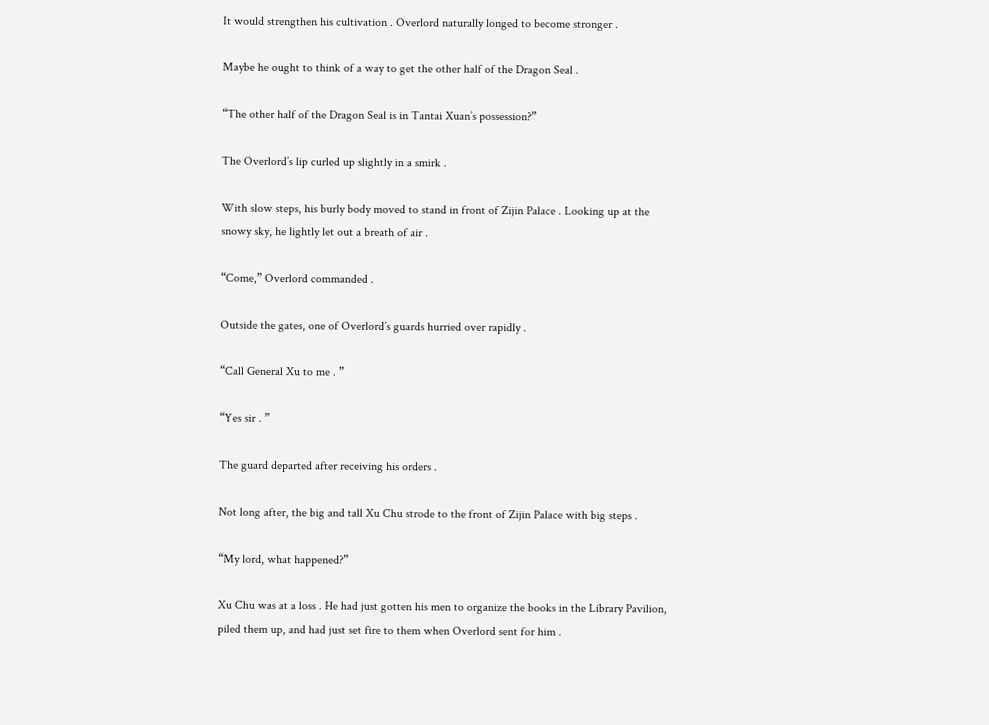It would strengthen his cultivation . Overlord naturally longed to become stronger .

Maybe he ought to think of a way to get the other half of the Dragon Seal .

“The other half of the Dragon Seal is in Tantai Xuan’s possession?”

The Overlord’s lip curled up slightly in a smirk .

With slow steps, his burly body moved to stand in front of Zijin Palace . Looking up at the snowy sky, he lightly let out a breath of air .

“Come,” Overlord commanded .

Outside the gates, one of Overlord’s guards hurried over rapidly .

“Call General Xu to me . ”

“Yes sir . ”

The guard departed after receiving his orders .

Not long after, the big and tall Xu Chu strode to the front of Zijin Palace with big steps .

“My lord, what happened?”

Xu Chu was at a loss . He had just gotten his men to organize the books in the Library Pavilion, piled them up, and had just set fire to them when Overlord sent for him .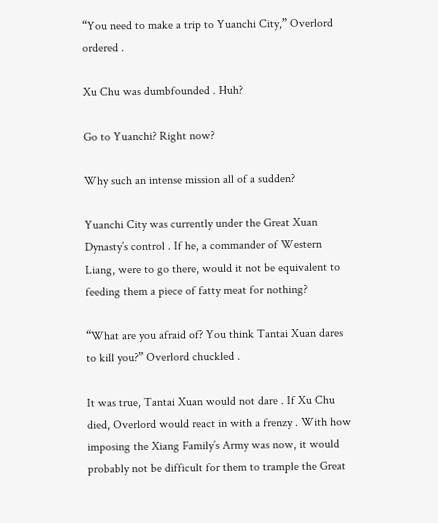“You need to make a trip to Yuanchi City,” Overlord ordered .

Xu Chu was dumbfounded . Huh?

Go to Yuanchi? Right now?

Why such an intense mission all of a sudden?

Yuanchi City was currently under the Great Xuan Dynasty’s control . If he, a commander of Western Liang, were to go there, would it not be equivalent to feeding them a piece of fatty meat for nothing?

“What are you afraid of? You think Tantai Xuan dares to kill you?” Overlord chuckled .

It was true, Tantai Xuan would not dare . If Xu Chu died, Overlord would react in with a frenzy . With how imposing the Xiang Family’s Army was now, it would probably not be difficult for them to trample the Great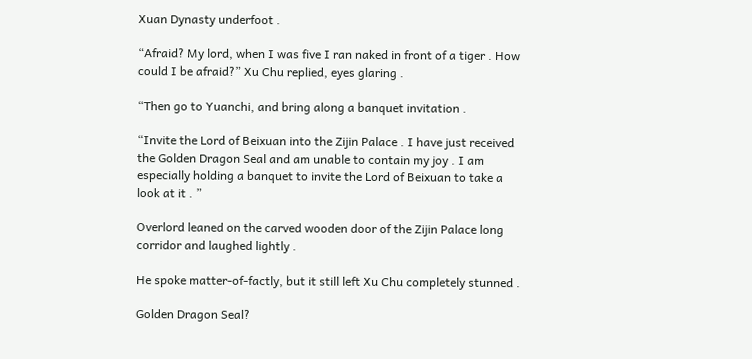Xuan Dynasty underfoot .

“Afraid? My lord, when I was five I ran naked in front of a tiger . How could I be afraid?” Xu Chu replied, eyes glaring .

“Then go to Yuanchi, and bring along a banquet invitation .

“Invite the Lord of Beixuan into the Zijin Palace . I have just received the Golden Dragon Seal and am unable to contain my joy . I am especially holding a banquet to invite the Lord of Beixuan to take a look at it . ”

Overlord leaned on the carved wooden door of the Zijin Palace long corridor and laughed lightly .

He spoke matter-of-factly, but it still left Xu Chu completely stunned .

Golden Dragon Seal?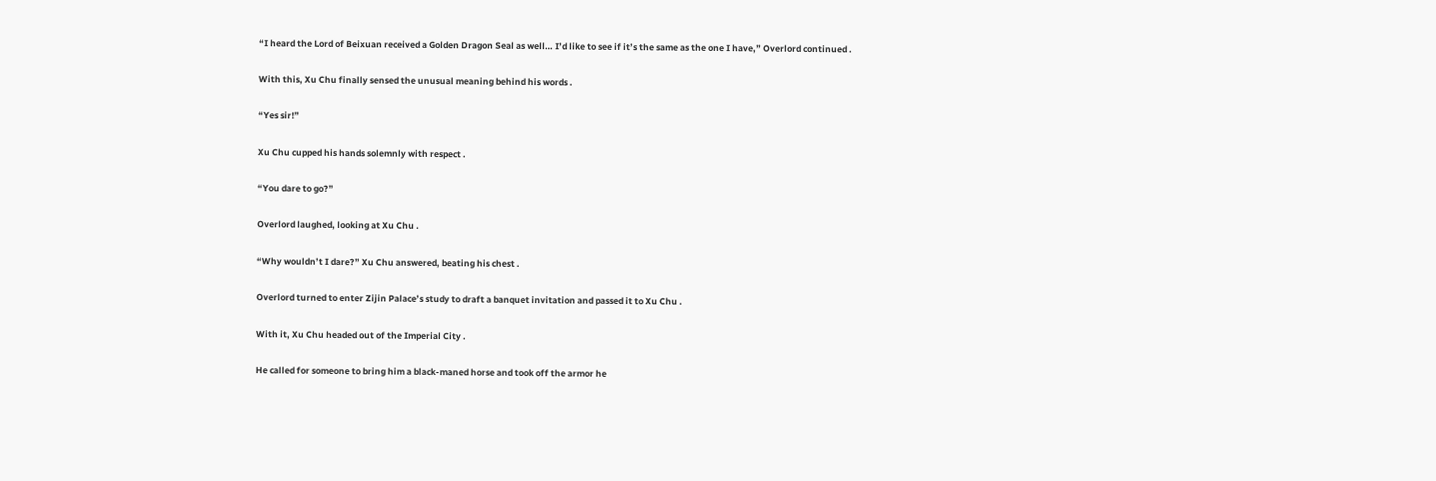“I heard the Lord of Beixuan received a Golden Dragon Seal as well… I’d like to see if it’s the same as the one I have,” Overlord continued .

With this, Xu Chu finally sensed the unusual meaning behind his words .

“Yes sir!”

Xu Chu cupped his hands solemnly with respect .

“You dare to go?”

Overlord laughed, looking at Xu Chu .

“Why wouldn’t I dare?” Xu Chu answered, beating his chest .

Overlord turned to enter Zijin Palace’s study to draft a banquet invitation and passed it to Xu Chu .

With it, Xu Chu headed out of the Imperial City .

He called for someone to bring him a black-maned horse and took off the armor he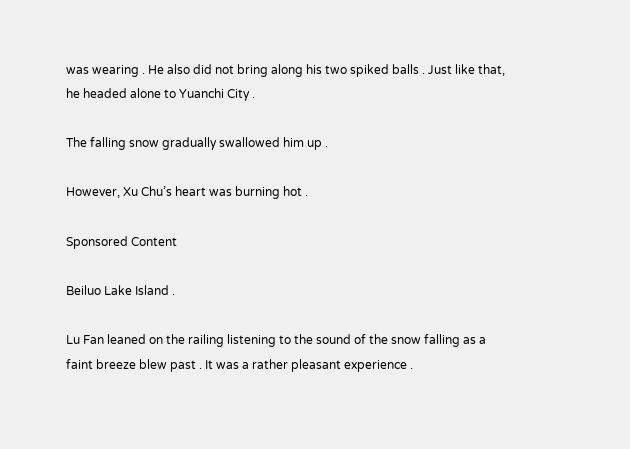was wearing . He also did not bring along his two spiked balls . Just like that, he headed alone to Yuanchi City .

The falling snow gradually swallowed him up .

However, Xu Chu’s heart was burning hot .

Sponsored Content

Beiluo Lake Island .

Lu Fan leaned on the railing listening to the sound of the snow falling as a faint breeze blew past . It was a rather pleasant experience .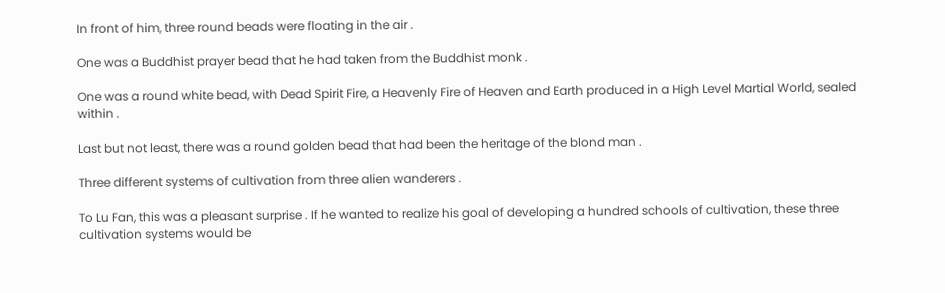In front of him, three round beads were floating in the air .

One was a Buddhist prayer bead that he had taken from the Buddhist monk .

One was a round white bead, with Dead Spirit Fire, a Heavenly Fire of Heaven and Earth produced in a High Level Martial World, sealed within .

Last but not least, there was a round golden bead that had been the heritage of the blond man .

Three different systems of cultivation from three alien wanderers .

To Lu Fan, this was a pleasant surprise . If he wanted to realize his goal of developing a hundred schools of cultivation, these three cultivation systems would be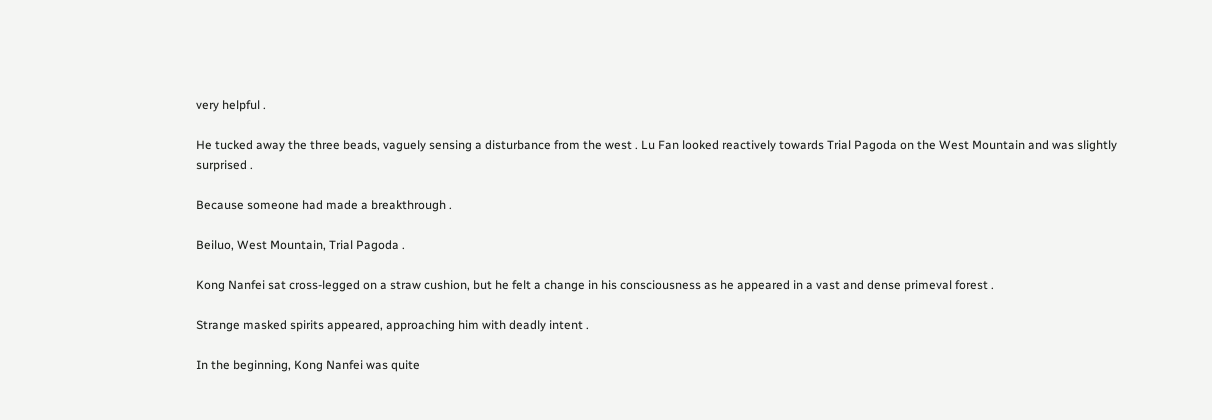very helpful .

He tucked away the three beads, vaguely sensing a disturbance from the west . Lu Fan looked reactively towards Trial Pagoda on the West Mountain and was slightly surprised .

Because someone had made a breakthrough .

Beiluo, West Mountain, Trial Pagoda .

Kong Nanfei sat cross-legged on a straw cushion, but he felt a change in his consciousness as he appeared in a vast and dense primeval forest .

Strange masked spirits appeared, approaching him with deadly intent .

In the beginning, Kong Nanfei was quite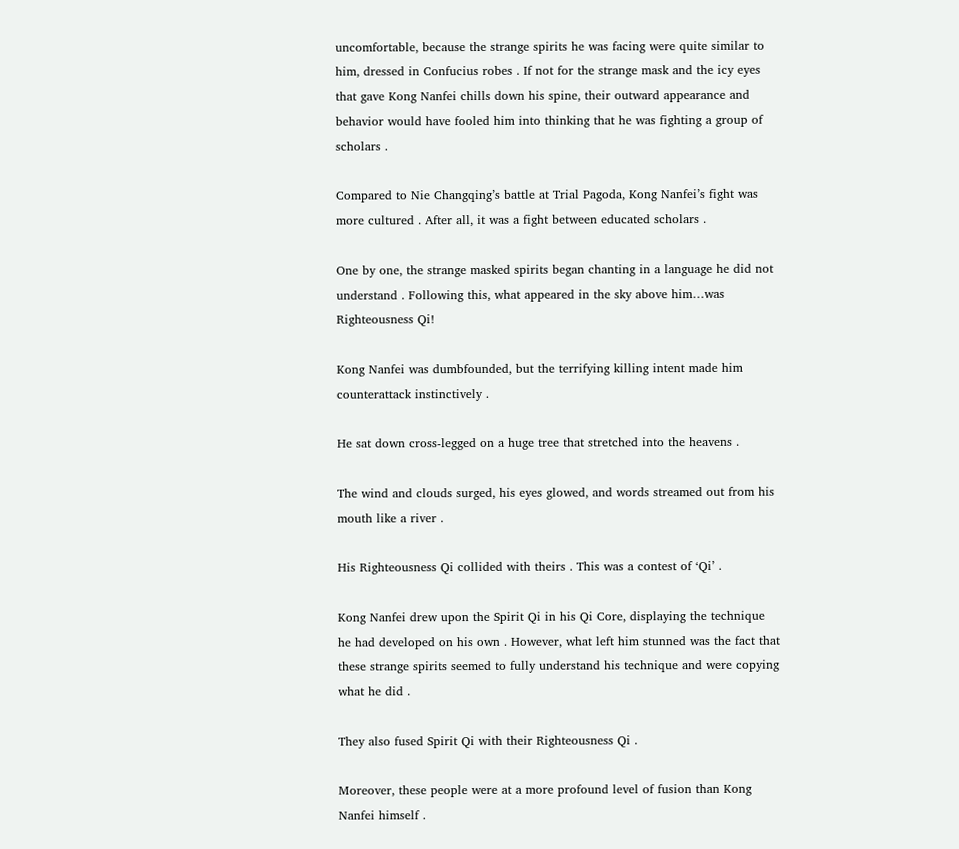uncomfortable, because the strange spirits he was facing were quite similar to him, dressed in Confucius robes . If not for the strange mask and the icy eyes that gave Kong Nanfei chills down his spine, their outward appearance and behavior would have fooled him into thinking that he was fighting a group of scholars .

Compared to Nie Changqing’s battle at Trial Pagoda, Kong Nanfei’s fight was more cultured . After all, it was a fight between educated scholars .

One by one, the strange masked spirits began chanting in a language he did not understand . Following this, what appeared in the sky above him…was Righteousness Qi!

Kong Nanfei was dumbfounded, but the terrifying killing intent made him counterattack instinctively .

He sat down cross-legged on a huge tree that stretched into the heavens .

The wind and clouds surged, his eyes glowed, and words streamed out from his mouth like a river .

His Righteousness Qi collided with theirs . This was a contest of ‘Qi’ .

Kong Nanfei drew upon the Spirit Qi in his Qi Core, displaying the technique he had developed on his own . However, what left him stunned was the fact that these strange spirits seemed to fully understand his technique and were copying what he did .

They also fused Spirit Qi with their Righteousness Qi .

Moreover, these people were at a more profound level of fusion than Kong Nanfei himself .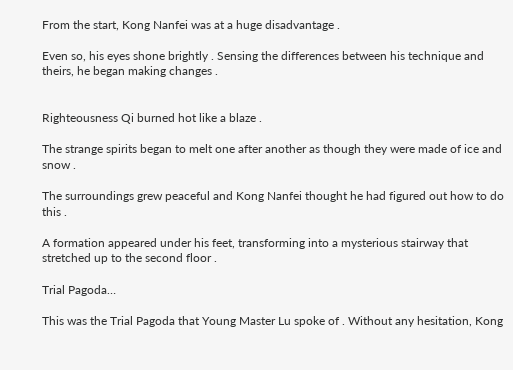From the start, Kong Nanfei was at a huge disadvantage .

Even so, his eyes shone brightly . Sensing the differences between his technique and theirs, he began making changes .


Righteousness Qi burned hot like a blaze .

The strange spirits began to melt one after another as though they were made of ice and snow .

The surroundings grew peaceful and Kong Nanfei thought he had figured out how to do this .

A formation appeared under his feet, transforming into a mysterious stairway that stretched up to the second floor .

Trial Pagoda…

This was the Trial Pagoda that Young Master Lu spoke of . Without any hesitation, Kong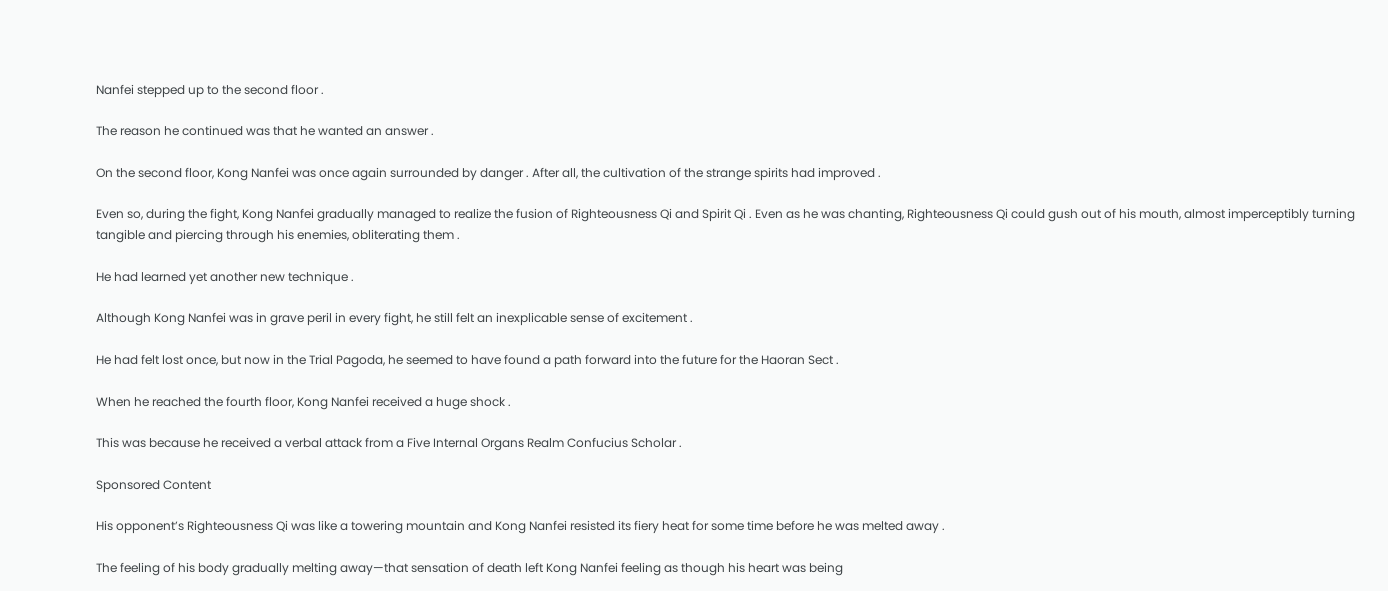Nanfei stepped up to the second floor .

The reason he continued was that he wanted an answer .

On the second floor, Kong Nanfei was once again surrounded by danger . After all, the cultivation of the strange spirits had improved .

Even so, during the fight, Kong Nanfei gradually managed to realize the fusion of Righteousness Qi and Spirit Qi . Even as he was chanting, Righteousness Qi could gush out of his mouth, almost imperceptibly turning tangible and piercing through his enemies, obliterating them .

He had learned yet another new technique .

Although Kong Nanfei was in grave peril in every fight, he still felt an inexplicable sense of excitement .

He had felt lost once, but now in the Trial Pagoda, he seemed to have found a path forward into the future for the Haoran Sect .

When he reached the fourth floor, Kong Nanfei received a huge shock .

This was because he received a verbal attack from a Five Internal Organs Realm Confucius Scholar .

Sponsored Content

His opponent’s Righteousness Qi was like a towering mountain and Kong Nanfei resisted its fiery heat for some time before he was melted away .

The feeling of his body gradually melting away—that sensation of death left Kong Nanfei feeling as though his heart was being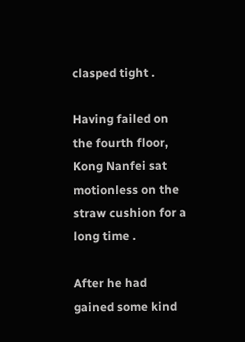clasped tight .

Having failed on the fourth floor, Kong Nanfei sat motionless on the straw cushion for a long time .

After he had gained some kind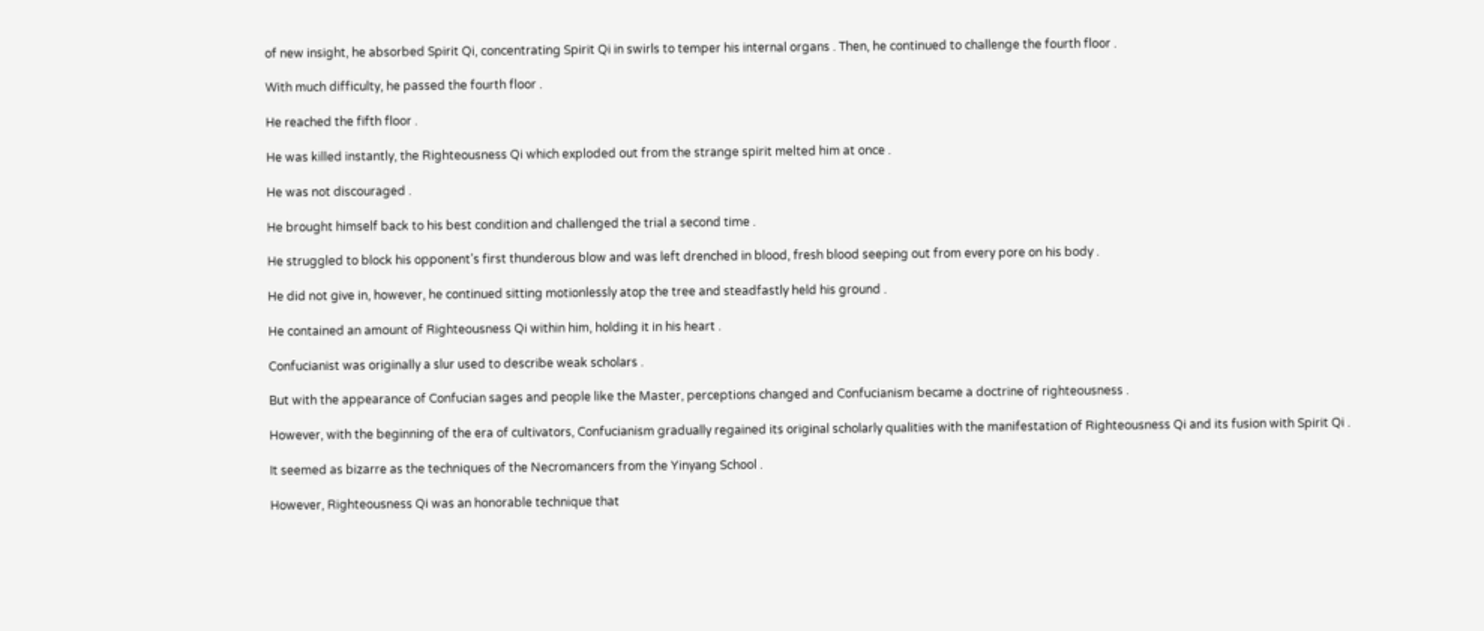of new insight, he absorbed Spirit Qi, concentrating Spirit Qi in swirls to temper his internal organs . Then, he continued to challenge the fourth floor .

With much difficulty, he passed the fourth floor .

He reached the fifth floor .

He was killed instantly, the Righteousness Qi which exploded out from the strange spirit melted him at once .

He was not discouraged .

He brought himself back to his best condition and challenged the trial a second time .

He struggled to block his opponent’s first thunderous blow and was left drenched in blood, fresh blood seeping out from every pore on his body .

He did not give in, however, he continued sitting motionlessly atop the tree and steadfastly held his ground .

He contained an amount of Righteousness Qi within him, holding it in his heart .

Confucianist was originally a slur used to describe weak scholars .

But with the appearance of Confucian sages and people like the Master, perceptions changed and Confucianism became a doctrine of righteousness .

However, with the beginning of the era of cultivators, Confucianism gradually regained its original scholarly qualities with the manifestation of Righteousness Qi and its fusion with Spirit Qi .

It seemed as bizarre as the techniques of the Necromancers from the Yinyang School .

However, Righteousness Qi was an honorable technique that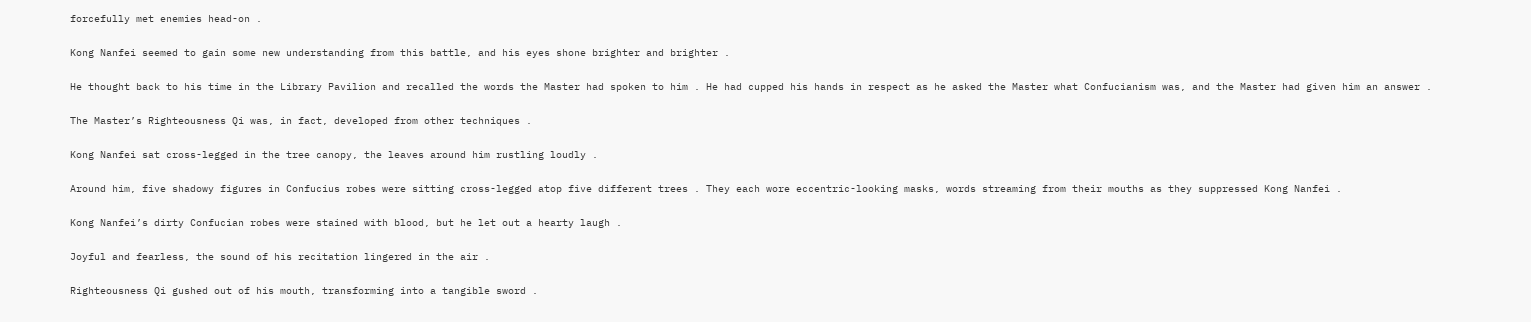forcefully met enemies head-on .

Kong Nanfei seemed to gain some new understanding from this battle, and his eyes shone brighter and brighter .

He thought back to his time in the Library Pavilion and recalled the words the Master had spoken to him . He had cupped his hands in respect as he asked the Master what Confucianism was, and the Master had given him an answer .

The Master’s Righteousness Qi was, in fact, developed from other techniques .

Kong Nanfei sat cross-legged in the tree canopy, the leaves around him rustling loudly .

Around him, five shadowy figures in Confucius robes were sitting cross-legged atop five different trees . They each wore eccentric-looking masks, words streaming from their mouths as they suppressed Kong Nanfei .

Kong Nanfei’s dirty Confucian robes were stained with blood, but he let out a hearty laugh .

Joyful and fearless, the sound of his recitation lingered in the air .

Righteousness Qi gushed out of his mouth, transforming into a tangible sword .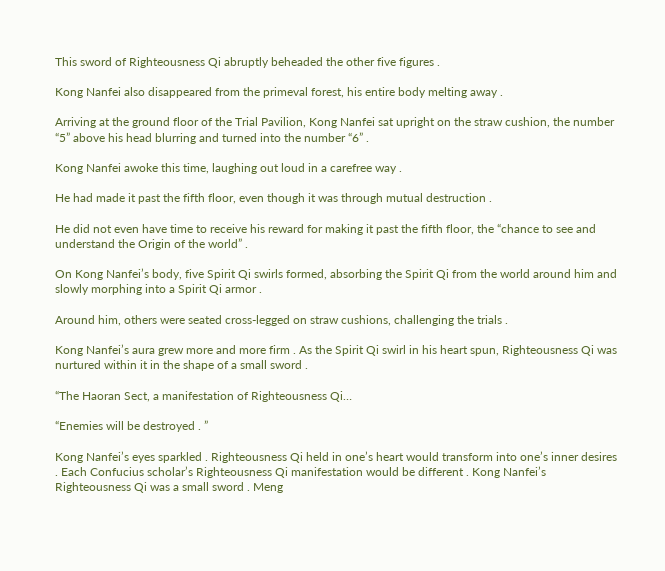This sword of Righteousness Qi abruptly beheaded the other five figures .

Kong Nanfei also disappeared from the primeval forest, his entire body melting away .

Arriving at the ground floor of the Trial Pavilion, Kong Nanfei sat upright on the straw cushion, the number “5” above his head blurring and turned into the number “6” .

Kong Nanfei awoke this time, laughing out loud in a carefree way .

He had made it past the fifth floor, even though it was through mutual destruction .

He did not even have time to receive his reward for making it past the fifth floor, the “chance to see and understand the Origin of the world” .

On Kong Nanfei’s body, five Spirit Qi swirls formed, absorbing the Spirit Qi from the world around him and slowly morphing into a Spirit Qi armor .

Around him, others were seated cross-legged on straw cushions, challenging the trials .

Kong Nanfei’s aura grew more and more firm . As the Spirit Qi swirl in his heart spun, Righteousness Qi was nurtured within it in the shape of a small sword .

“The Haoran Sect, a manifestation of Righteousness Qi…

“Enemies will be destroyed . ”

Kong Nanfei’s eyes sparkled . Righteousness Qi held in one’s heart would transform into one’s inner desires . Each Confucius scholar’s Righteousness Qi manifestation would be different . Kong Nanfei’s Righteousness Qi was a small sword . Meng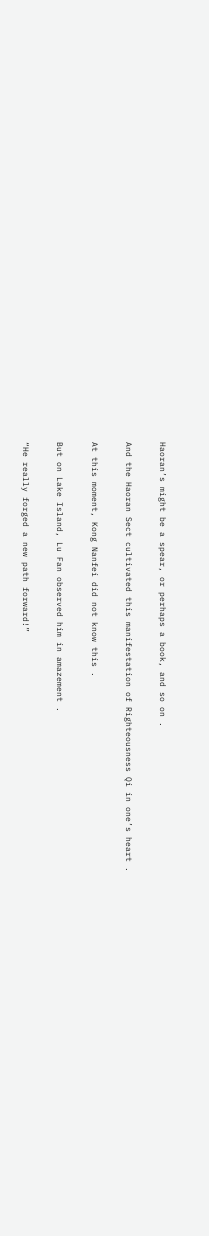Haoran’s might be a spear, or perhaps a book, and so on .

And the Haoran Sect cultivated this manifestation of Righteousness Qi in one’s heart .

At this moment, Kong Nanfei did not know this .

But on Lake Island, Lu Fan observed him in amazement .

“He really forged a new path forward!”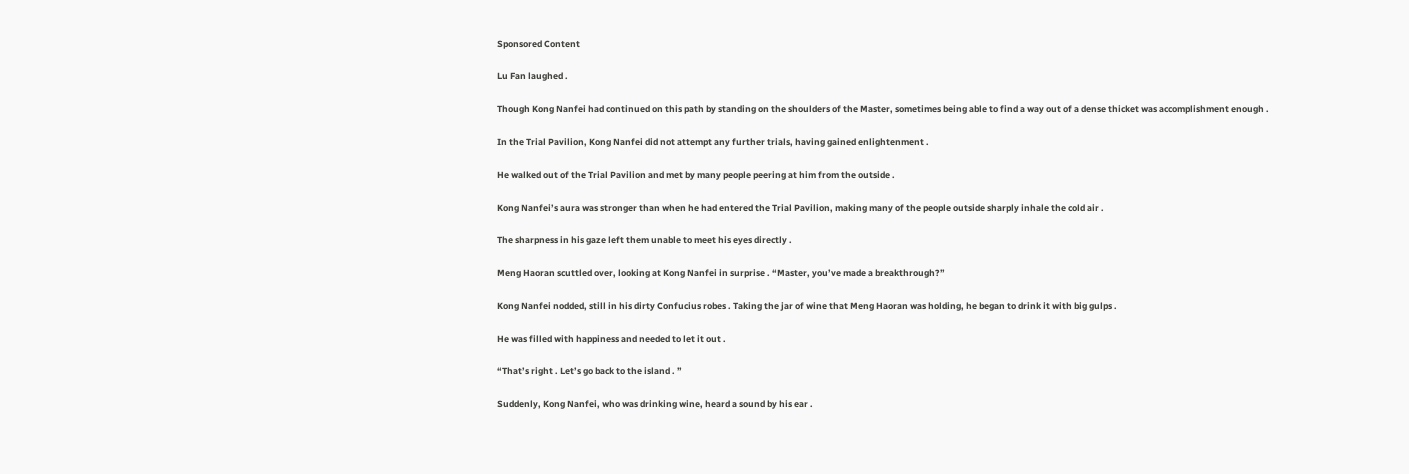Sponsored Content

Lu Fan laughed .

Though Kong Nanfei had continued on this path by standing on the shoulders of the Master, sometimes being able to find a way out of a dense thicket was accomplishment enough .

In the Trial Pavilion, Kong Nanfei did not attempt any further trials, having gained enlightenment .

He walked out of the Trial Pavilion and met by many people peering at him from the outside .

Kong Nanfei’s aura was stronger than when he had entered the Trial Pavilion, making many of the people outside sharply inhale the cold air .

The sharpness in his gaze left them unable to meet his eyes directly .

Meng Haoran scuttled over, looking at Kong Nanfei in surprise . “Master, you’ve made a breakthrough?”

Kong Nanfei nodded, still in his dirty Confucius robes . Taking the jar of wine that Meng Haoran was holding, he began to drink it with big gulps .

He was filled with happiness and needed to let it out .

“That’s right . Let’s go back to the island . ”

Suddenly, Kong Nanfei, who was drinking wine, heard a sound by his ear .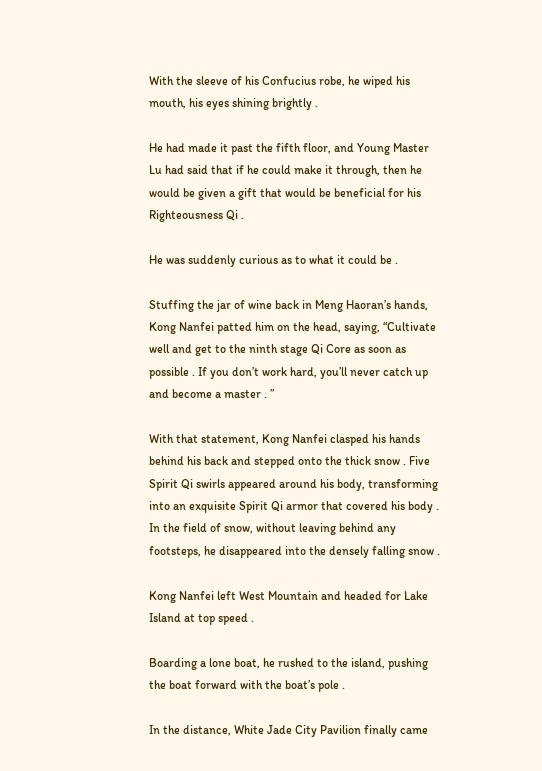With the sleeve of his Confucius robe, he wiped his mouth, his eyes shining brightly .

He had made it past the fifth floor, and Young Master Lu had said that if he could make it through, then he would be given a gift that would be beneficial for his Righteousness Qi .

He was suddenly curious as to what it could be .

Stuffing the jar of wine back in Meng Haoran’s hands, Kong Nanfei patted him on the head, saying, “Cultivate well and get to the ninth stage Qi Core as soon as possible . If you don’t work hard, you’ll never catch up and become a master . ”

With that statement, Kong Nanfei clasped his hands behind his back and stepped onto the thick snow . Five Spirit Qi swirls appeared around his body, transforming into an exquisite Spirit Qi armor that covered his body . In the field of snow, without leaving behind any footsteps, he disappeared into the densely falling snow .

Kong Nanfei left West Mountain and headed for Lake Island at top speed .

Boarding a lone boat, he rushed to the island, pushing the boat forward with the boat’s pole .

In the distance, White Jade City Pavilion finally came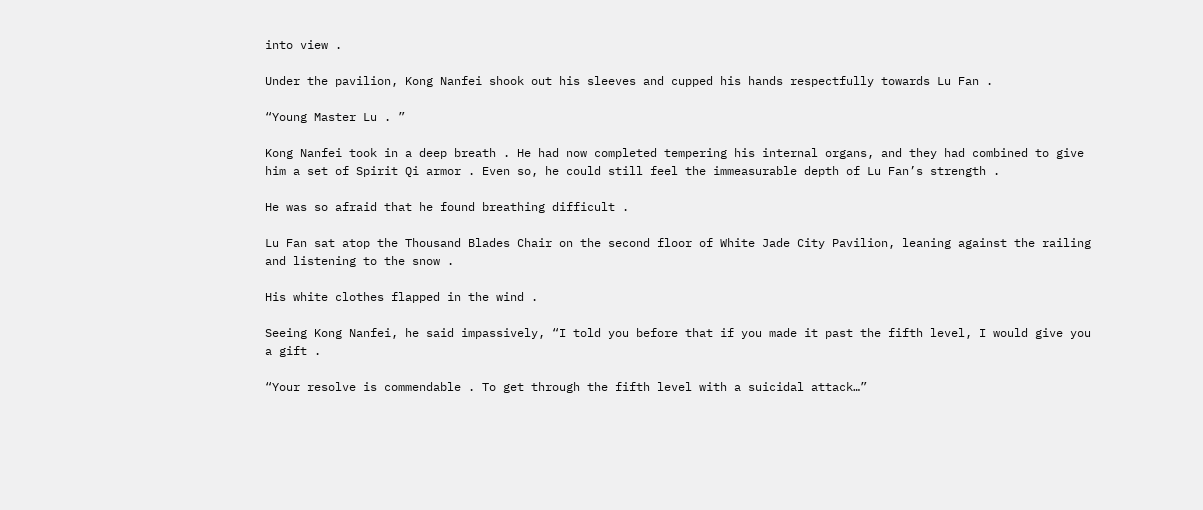into view .

Under the pavilion, Kong Nanfei shook out his sleeves and cupped his hands respectfully towards Lu Fan .

“Young Master Lu . ”

Kong Nanfei took in a deep breath . He had now completed tempering his internal organs, and they had combined to give him a set of Spirit Qi armor . Even so, he could still feel the immeasurable depth of Lu Fan’s strength .

He was so afraid that he found breathing difficult .

Lu Fan sat atop the Thousand Blades Chair on the second floor of White Jade City Pavilion, leaning against the railing and listening to the snow .

His white clothes flapped in the wind .

Seeing Kong Nanfei, he said impassively, “I told you before that if you made it past the fifth level, I would give you a gift .

“Your resolve is commendable . To get through the fifth level with a suicidal attack…”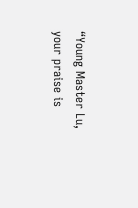“Young Master Lu, your praise is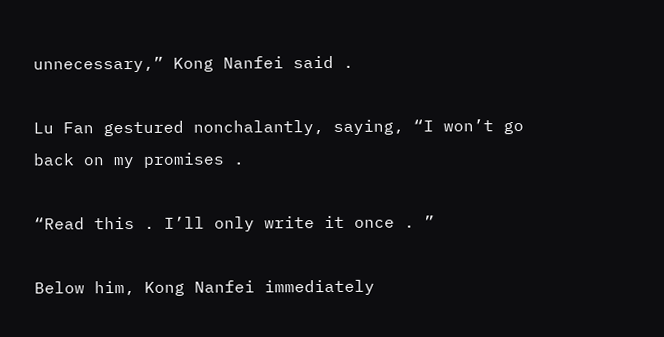unnecessary,” Kong Nanfei said .

Lu Fan gestured nonchalantly, saying, “I won’t go back on my promises .

“Read this . I’ll only write it once . ”

Below him, Kong Nanfei immediately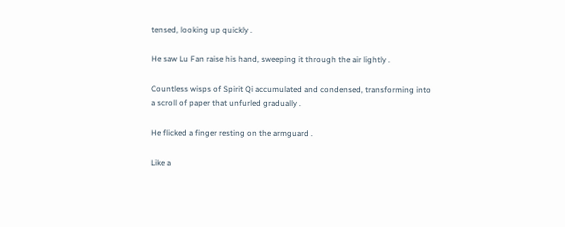tensed, looking up quickly .

He saw Lu Fan raise his hand, sweeping it through the air lightly .

Countless wisps of Spirit Qi accumulated and condensed, transforming into a scroll of paper that unfurled gradually .

He flicked a finger resting on the armguard .

Like a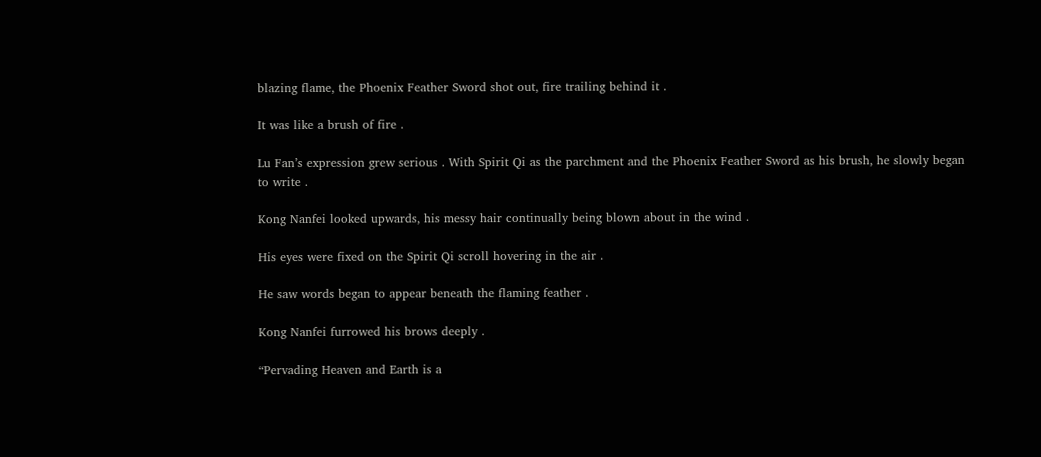blazing flame, the Phoenix Feather Sword shot out, fire trailing behind it .

It was like a brush of fire .

Lu Fan’s expression grew serious . With Spirit Qi as the parchment and the Phoenix Feather Sword as his brush, he slowly began to write .

Kong Nanfei looked upwards, his messy hair continually being blown about in the wind .

His eyes were fixed on the Spirit Qi scroll hovering in the air .

He saw words began to appear beneath the flaming feather .

Kong Nanfei furrowed his brows deeply .

“Pervading Heaven and Earth is a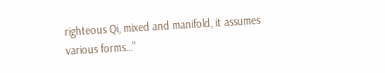righteous Qi, mixed and manifold, it assumes various forms…”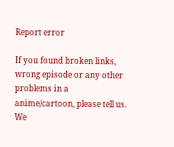Report error

If you found broken links, wrong episode or any other problems in a anime/cartoon, please tell us. We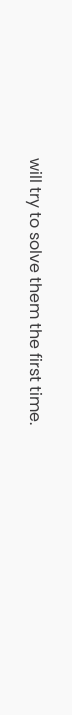will try to solve them the first time.